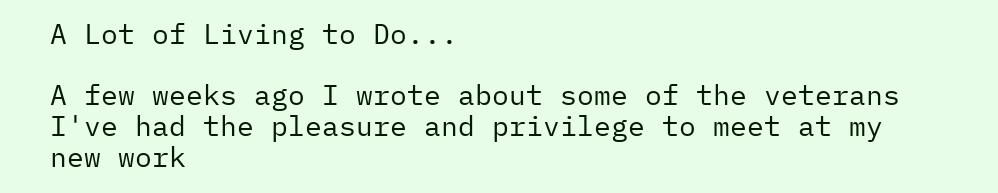A Lot of Living to Do...

A few weeks ago I wrote about some of the veterans I've had the pleasure and privilege to meet at my new work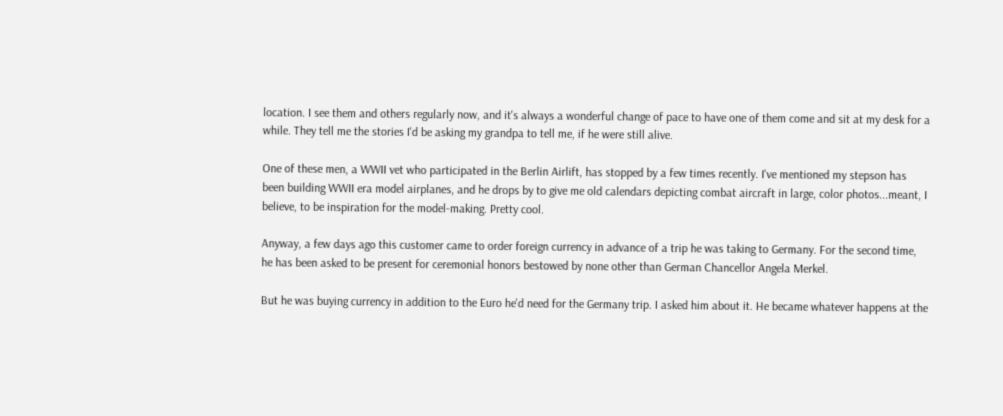location. I see them and others regularly now, and it's always a wonderful change of pace to have one of them come and sit at my desk for a while. They tell me the stories I'd be asking my grandpa to tell me, if he were still alive.

One of these men, a WWII vet who participated in the Berlin Airlift, has stopped by a few times recently. I've mentioned my stepson has been building WWII era model airplanes, and he drops by to give me old calendars depicting combat aircraft in large, color photos...meant, I believe, to be inspiration for the model-making. Pretty cool.

Anyway, a few days ago this customer came to order foreign currency in advance of a trip he was taking to Germany. For the second time, he has been asked to be present for ceremonial honors bestowed by none other than German Chancellor Angela Merkel.

But he was buying currency in addition to the Euro he'd need for the Germany trip. I asked him about it. He became whatever happens at the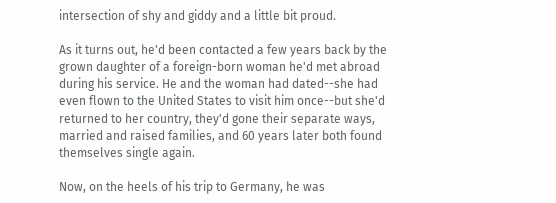intersection of shy and giddy and a little bit proud.

As it turns out, he'd been contacted a few years back by the grown daughter of a foreign-born woman he'd met abroad during his service. He and the woman had dated--she had even flown to the United States to visit him once--but she'd returned to her country, they'd gone their separate ways, married and raised families, and 60 years later both found themselves single again.

Now, on the heels of his trip to Germany, he was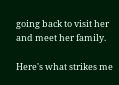going back to visit her and meet her family.

Here's what strikes me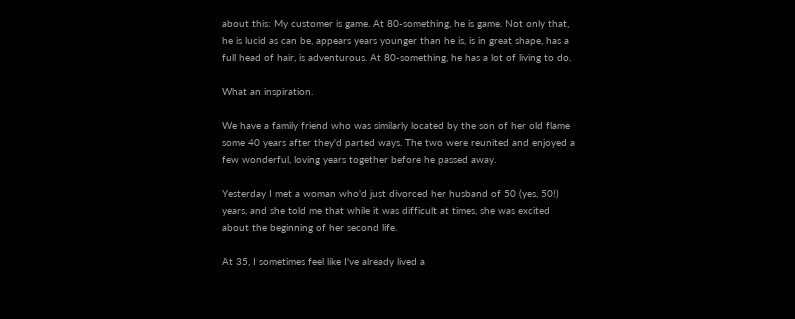about this: My customer is game. At 80-something, he is game. Not only that, he is lucid as can be, appears years younger than he is, is in great shape, has a full head of hair, is adventurous. At 80-something, he has a lot of living to do.

What an inspiration.

We have a family friend who was similarly located by the son of her old flame some 40 years after they'd parted ways. The two were reunited and enjoyed a few wonderful, loving years together before he passed away.

Yesterday I met a woman who'd just divorced her husband of 50 (yes, 50!) years, and she told me that while it was difficult at times, she was excited about the beginning of her second life.

At 35, I sometimes feel like I've already lived a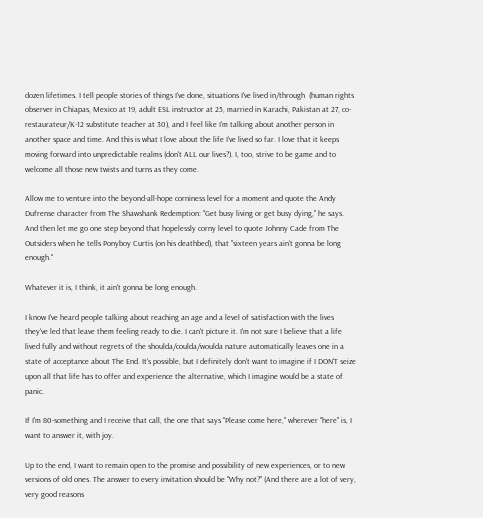dozen lifetimes. I tell people stories of things I've done, situations I've lived in/through  (human rights observer in Chiapas, Mexico at 19, adult ESL instructor at 25, married in Karachi, Pakistan at 27, co-restaurateur/K-12 substitute teacher at 30), and I feel like I'm talking about another person in another space and time. And this is what I love about the life I've lived so far. I love that it keeps moving forward into unpredictable realms (don't ALL our lives?). I, too, strive to be game and to welcome all those new twists and turns as they come.

Allow me to venture into the beyond-all-hope corniness level for a moment and quote the Andy Dufrense character from The Shawshank Redemption: "Get busy living or get busy dying," he says. And then let me go one step beyond that hopelessly corny level to quote Johnny Cade from The Outsiders when he tells Ponyboy Curtis (on his deathbed), that "sixteen years ain't gonna be long enough."

Whatever it is, I think, it ain't gonna be long enough.

I know I've heard people talking about reaching an age and a level of satisfaction with the lives they've led that leave them feeling ready to die. I can't picture it. I'm not sure I believe that a life lived fully and without regrets of the shoulda/coulda/woulda nature automatically leaves one in a state of acceptance about The End. It's possible, but I definitely don't want to imagine if I DON'T seize upon all that life has to offer and experience the alternative, which I imagine would be a state of panic.

If I'm 80-something and I receive that call, the one that says "Please come here," wherever "here" is, I want to answer it, with joy.

Up to the end, I want to remain open to the promise and possibility of new experiences, or to new versions of old ones. The answer to every invitation should be "Why not?" (And there are a lot of very, very good reasons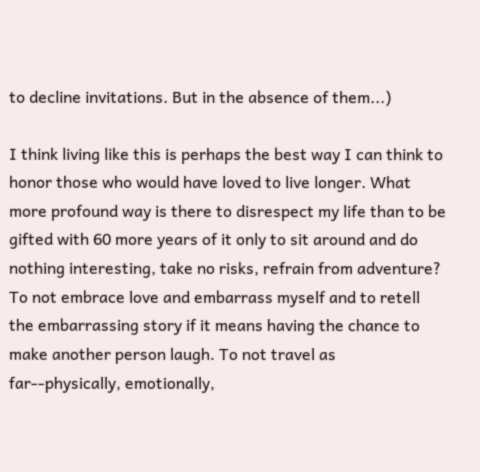to decline invitations. But in the absence of them...)

I think living like this is perhaps the best way I can think to honor those who would have loved to live longer. What more profound way is there to disrespect my life than to be gifted with 60 more years of it only to sit around and do nothing interesting, take no risks, refrain from adventure? To not embrace love and embarrass myself and to retell the embarrassing story if it means having the chance to make another person laugh. To not travel as far--physically, emotionally,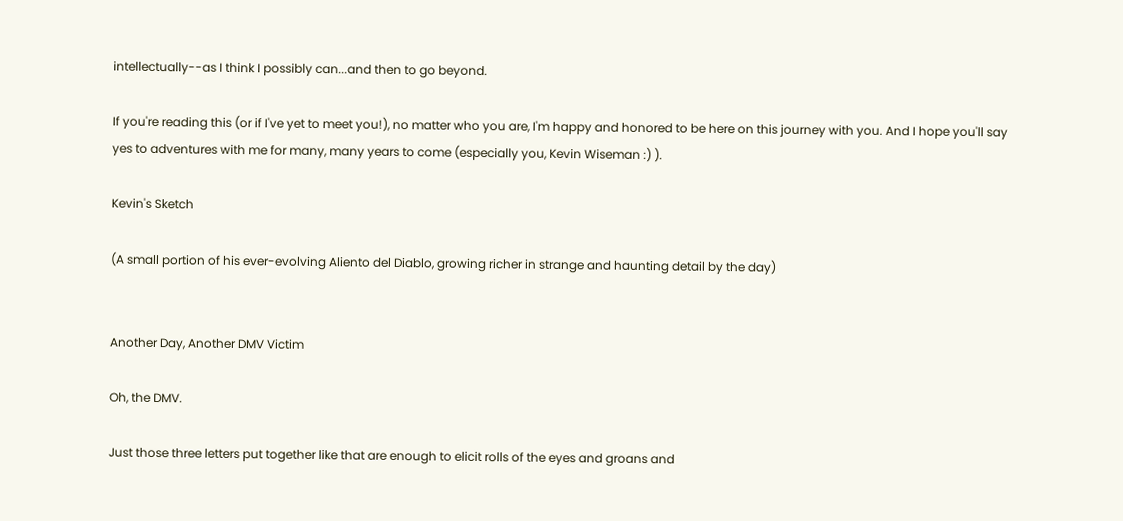intellectually--as I think I possibly can...and then to go beyond.

If you're reading this (or if I've yet to meet you!), no matter who you are, I'm happy and honored to be here on this journey with you. And I hope you'll say yes to adventures with me for many, many years to come (especially you, Kevin Wiseman :) ).

Kevin's Sketch

(A small portion of his ever-evolving Aliento del Diablo, growing richer in strange and haunting detail by the day)


Another Day, Another DMV Victim

Oh, the DMV.

Just those three letters put together like that are enough to elicit rolls of the eyes and groans and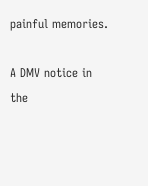painful memories.

A DMV notice in the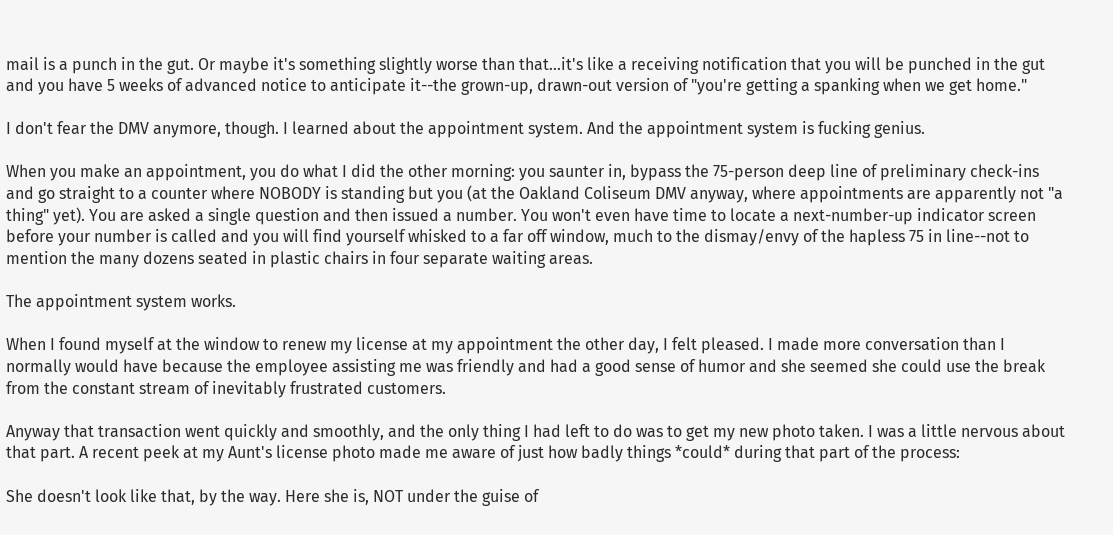mail is a punch in the gut. Or maybe it's something slightly worse than that...it's like a receiving notification that you will be punched in the gut and you have 5 weeks of advanced notice to anticipate it--the grown-up, drawn-out version of "you're getting a spanking when we get home."

I don't fear the DMV anymore, though. I learned about the appointment system. And the appointment system is fucking genius.

When you make an appointment, you do what I did the other morning: you saunter in, bypass the 75-person deep line of preliminary check-ins and go straight to a counter where NOBODY is standing but you (at the Oakland Coliseum DMV anyway, where appointments are apparently not "a thing" yet). You are asked a single question and then issued a number. You won't even have time to locate a next-number-up indicator screen before your number is called and you will find yourself whisked to a far off window, much to the dismay/envy of the hapless 75 in line--not to mention the many dozens seated in plastic chairs in four separate waiting areas.

The appointment system works.

When I found myself at the window to renew my license at my appointment the other day, I felt pleased. I made more conversation than I normally would have because the employee assisting me was friendly and had a good sense of humor and she seemed she could use the break from the constant stream of inevitably frustrated customers.

Anyway that transaction went quickly and smoothly, and the only thing I had left to do was to get my new photo taken. I was a little nervous about that part. A recent peek at my Aunt's license photo made me aware of just how badly things *could* during that part of the process:

She doesn't look like that, by the way. Here she is, NOT under the guise of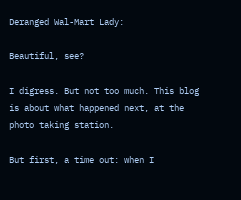Deranged Wal-Mart Lady:

Beautiful, see?

I digress. But not too much. This blog is about what happened next, at the photo taking station.

But first, a time out: when I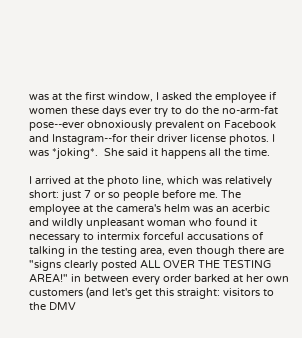was at the first window, I asked the employee if women these days ever try to do the no-arm-fat pose--ever obnoxiously prevalent on Facebook and Instagram--for their driver license photos. I was *joking*.  She said it happens all the time.

I arrived at the photo line, which was relatively short: just 7 or so people before me. The employee at the camera's helm was an acerbic and wildly unpleasant woman who found it necessary to intermix forceful accusations of talking in the testing area, even though there are "signs clearly posted ALL OVER THE TESTING AREA!" in between every order barked at her own customers (and let's get this straight: visitors to the DMV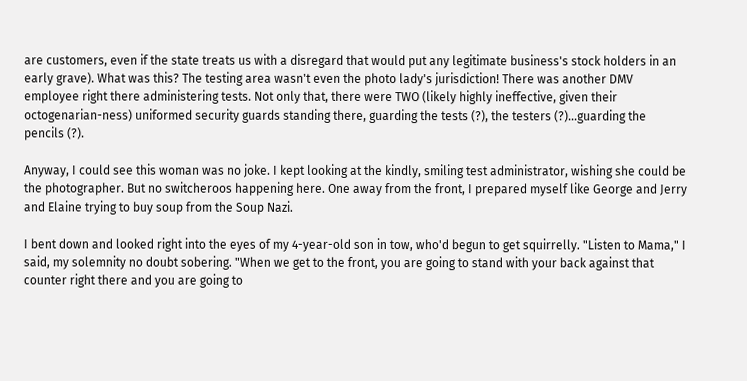are customers, even if the state treats us with a disregard that would put any legitimate business's stock holders in an early grave). What was this? The testing area wasn't even the photo lady's jurisdiction! There was another DMV employee right there administering tests. Not only that, there were TWO (likely highly ineffective, given their octogenarian-ness) uniformed security guards standing there, guarding the tests (?), the testers (?)...guarding the pencils (?).

Anyway, I could see this woman was no joke. I kept looking at the kindly, smiling test administrator, wishing she could be the photographer. But no switcheroos happening here. One away from the front, I prepared myself like George and Jerry and Elaine trying to buy soup from the Soup Nazi.

I bent down and looked right into the eyes of my 4-year-old son in tow, who'd begun to get squirrelly. "Listen to Mama," I said, my solemnity no doubt sobering. "When we get to the front, you are going to stand with your back against that counter right there and you are going to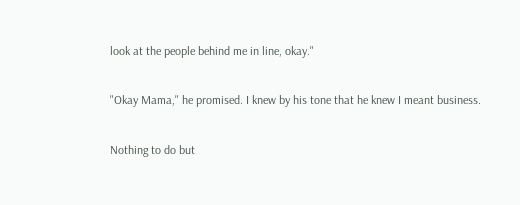look at the people behind me in line, okay."

"Okay Mama," he promised. I knew by his tone that he knew I meant business.

Nothing to do but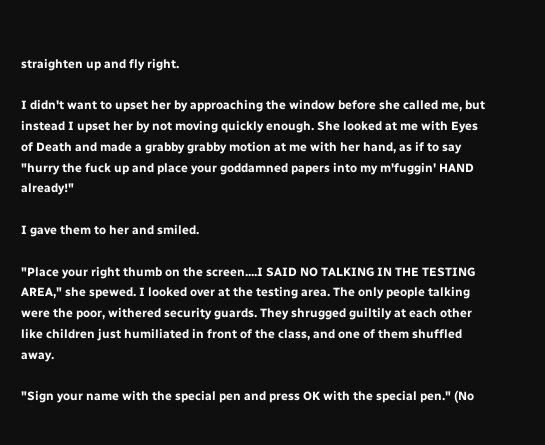straighten up and fly right.

I didn't want to upset her by approaching the window before she called me, but instead I upset her by not moving quickly enough. She looked at me with Eyes of Death and made a grabby grabby motion at me with her hand, as if to say "hurry the fuck up and place your goddamned papers into my m'fuggin' HAND already!"

I gave them to her and smiled.

"Place your right thumb on the screen....I SAID NO TALKING IN THE TESTING AREA," she spewed. I looked over at the testing area. The only people talking were the poor, withered security guards. They shrugged guiltily at each other like children just humiliated in front of the class, and one of them shuffled away.

"Sign your name with the special pen and press OK with the special pen." (No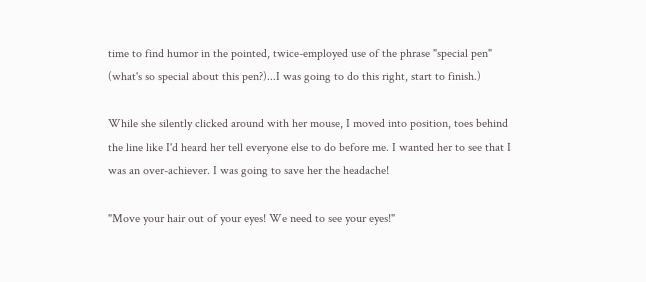time to find humor in the pointed, twice-employed use of the phrase "special pen" (what's so special about this pen?)...I was going to do this right, start to finish.)

While she silently clicked around with her mouse, I moved into position, toes behind the line like I'd heard her tell everyone else to do before me. I wanted her to see that I was an over-achiever. I was going to save her the headache!

"Move your hair out of your eyes! We need to see your eyes!"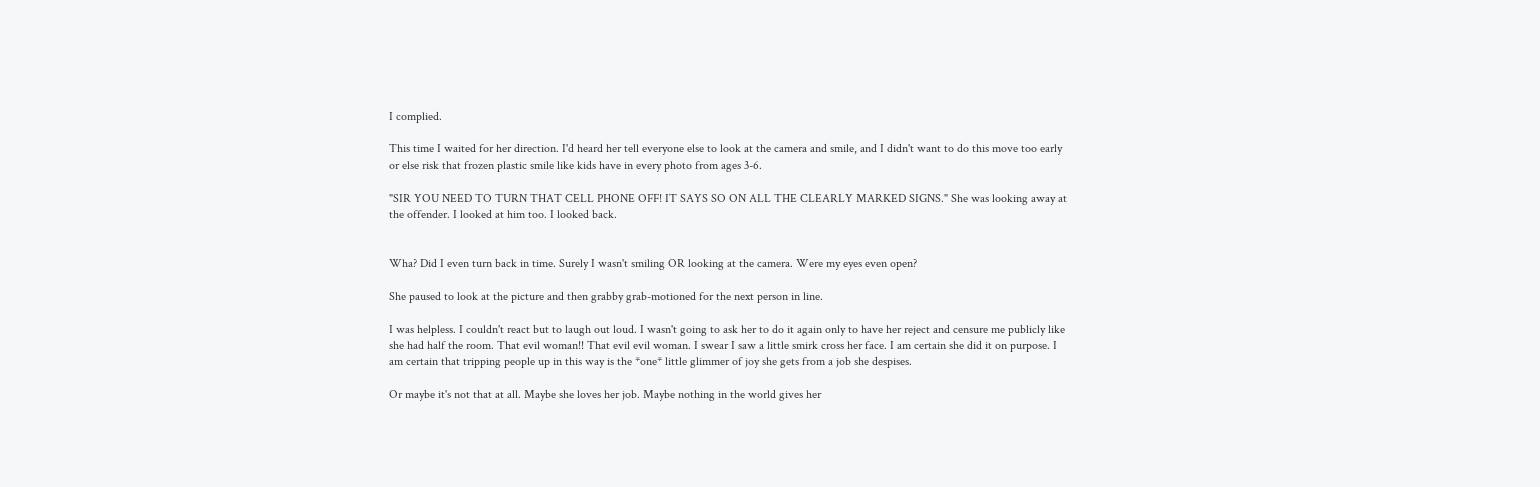I complied.

This time I waited for her direction. I'd heard her tell everyone else to look at the camera and smile, and I didn't want to do this move too early or else risk that frozen plastic smile like kids have in every photo from ages 3-6.

"SIR YOU NEED TO TURN THAT CELL PHONE OFF! IT SAYS SO ON ALL THE CLEARLY MARKED SIGNS." She was looking away at the offender. I looked at him too. I looked back.


Wha? Did I even turn back in time. Surely I wasn't smiling OR looking at the camera. Were my eyes even open?

She paused to look at the picture and then grabby grab-motioned for the next person in line.

I was helpless. I couldn't react but to laugh out loud. I wasn't going to ask her to do it again only to have her reject and censure me publicly like she had half the room. That evil woman!! That evil evil woman. I swear I saw a little smirk cross her face. I am certain she did it on purpose. I am certain that tripping people up in this way is the *one* little glimmer of joy she gets from a job she despises.

Or maybe it's not that at all. Maybe she loves her job. Maybe nothing in the world gives her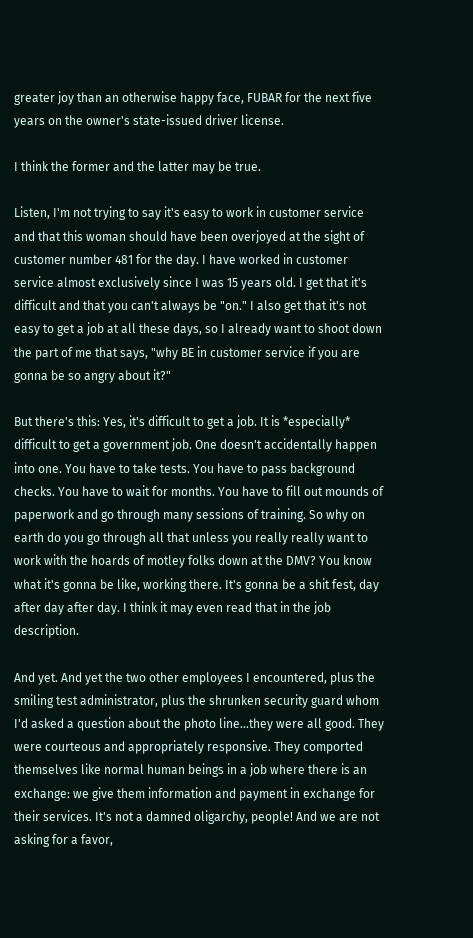greater joy than an otherwise happy face, FUBAR for the next five years on the owner's state-issued driver license.

I think the former and the latter may be true.

Listen, I'm not trying to say it's easy to work in customer service and that this woman should have been overjoyed at the sight of customer number 481 for the day. I have worked in customer service almost exclusively since I was 15 years old. I get that it's difficult and that you can't always be "on." I also get that it's not easy to get a job at all these days, so I already want to shoot down the part of me that says, "why BE in customer service if you are gonna be so angry about it?"

But there's this: Yes, it's difficult to get a job. It is *especially* difficult to get a government job. One doesn't accidentally happen into one. You have to take tests. You have to pass background checks. You have to wait for months. You have to fill out mounds of paperwork and go through many sessions of training. So why on earth do you go through all that unless you really really want to work with the hoards of motley folks down at the DMV? You know what it's gonna be like, working there. It's gonna be a shit fest, day after day after day. I think it may even read that in the job description.

And yet. And yet the two other employees I encountered, plus the smiling test administrator, plus the shrunken security guard whom I'd asked a question about the photo line...they were all good. They were courteous and appropriately responsive. They comported themselves like normal human beings in a job where there is an exchange: we give them information and payment in exchange for their services. It's not a damned oligarchy, people! And we are not asking for a favor,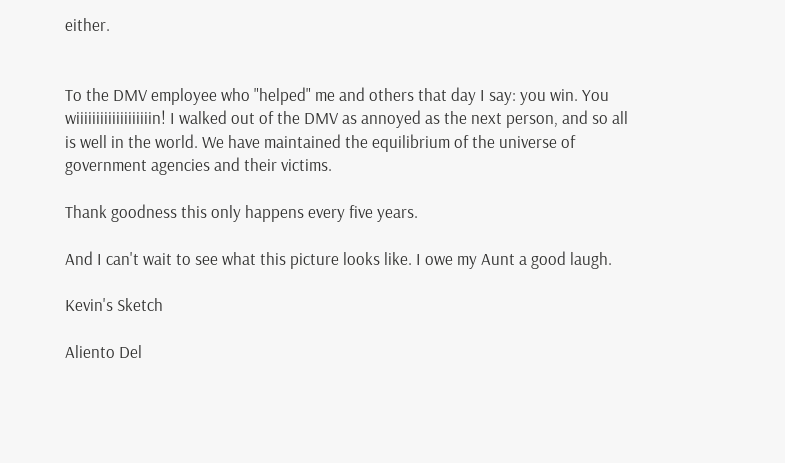either.


To the DMV employee who "helped" me and others that day I say: you win. You wiiiiiiiiiiiiiiiiiiin! I walked out of the DMV as annoyed as the next person, and so all is well in the world. We have maintained the equilibrium of the universe of government agencies and their victims.

Thank goodness this only happens every five years.

And I can't wait to see what this picture looks like. I owe my Aunt a good laugh.

Kevin's Sketch

Aliento Del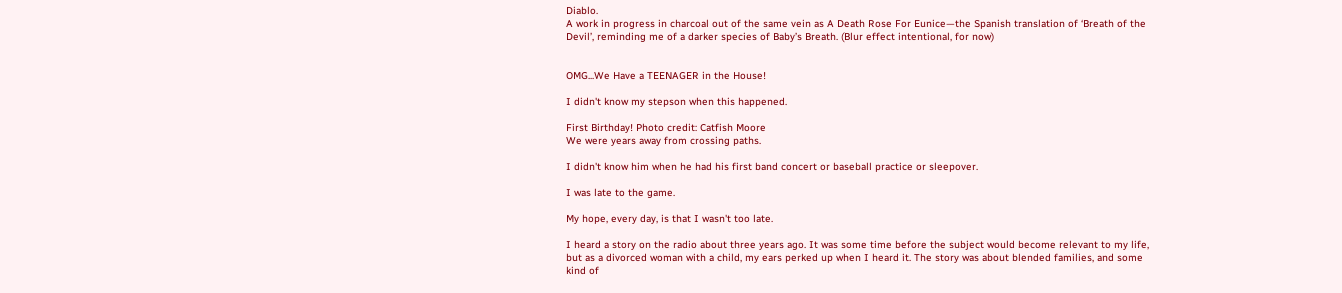Diablo.
A work in progress in charcoal out of the same vein as A Death Rose For Eunice—the Spanish translation of ‘Breath of the Devil’, reminding me of a darker species of Baby’s Breath. (Blur effect intentional, for now)


OMG...We Have a TEENAGER in the House!

I didn't know my stepson when this happened.

First Birthday! Photo credit: Catfish Moore
We were years away from crossing paths.

I didn't know him when he had his first band concert or baseball practice or sleepover.

I was late to the game.

My hope, every day, is that I wasn't too late.

I heard a story on the radio about three years ago. It was some time before the subject would become relevant to my life, but as a divorced woman with a child, my ears perked up when I heard it. The story was about blended families, and some kind of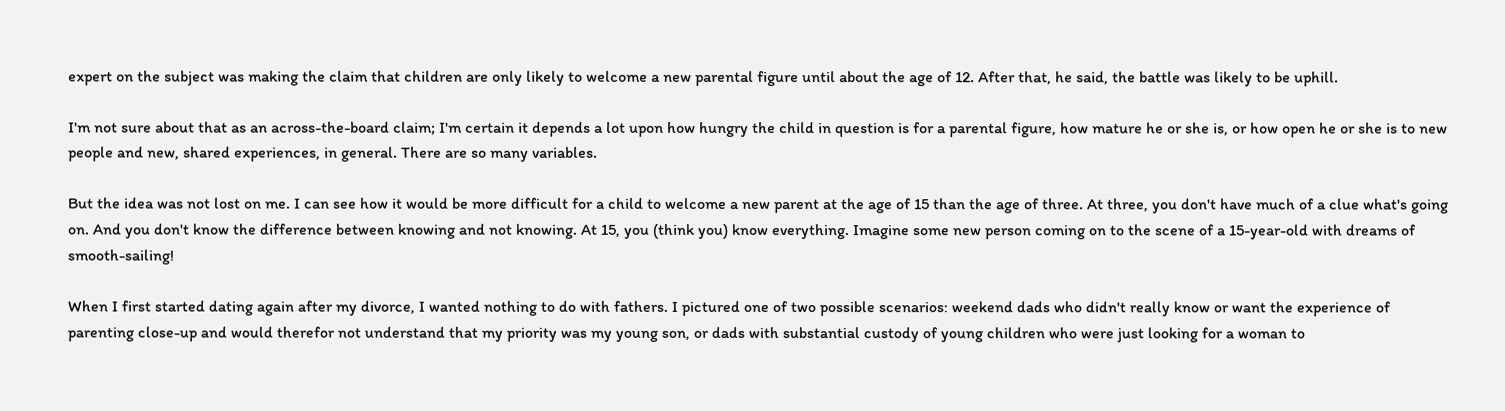expert on the subject was making the claim that children are only likely to welcome a new parental figure until about the age of 12. After that, he said, the battle was likely to be uphill.

I'm not sure about that as an across-the-board claim; I'm certain it depends a lot upon how hungry the child in question is for a parental figure, how mature he or she is, or how open he or she is to new people and new, shared experiences, in general. There are so many variables.

But the idea was not lost on me. I can see how it would be more difficult for a child to welcome a new parent at the age of 15 than the age of three. At three, you don't have much of a clue what's going on. And you don't know the difference between knowing and not knowing. At 15, you (think you) know everything. Imagine some new person coming on to the scene of a 15-year-old with dreams of smooth-sailing!

When I first started dating again after my divorce, I wanted nothing to do with fathers. I pictured one of two possible scenarios: weekend dads who didn't really know or want the experience of parenting close-up and would therefor not understand that my priority was my young son, or dads with substantial custody of young children who were just looking for a woman to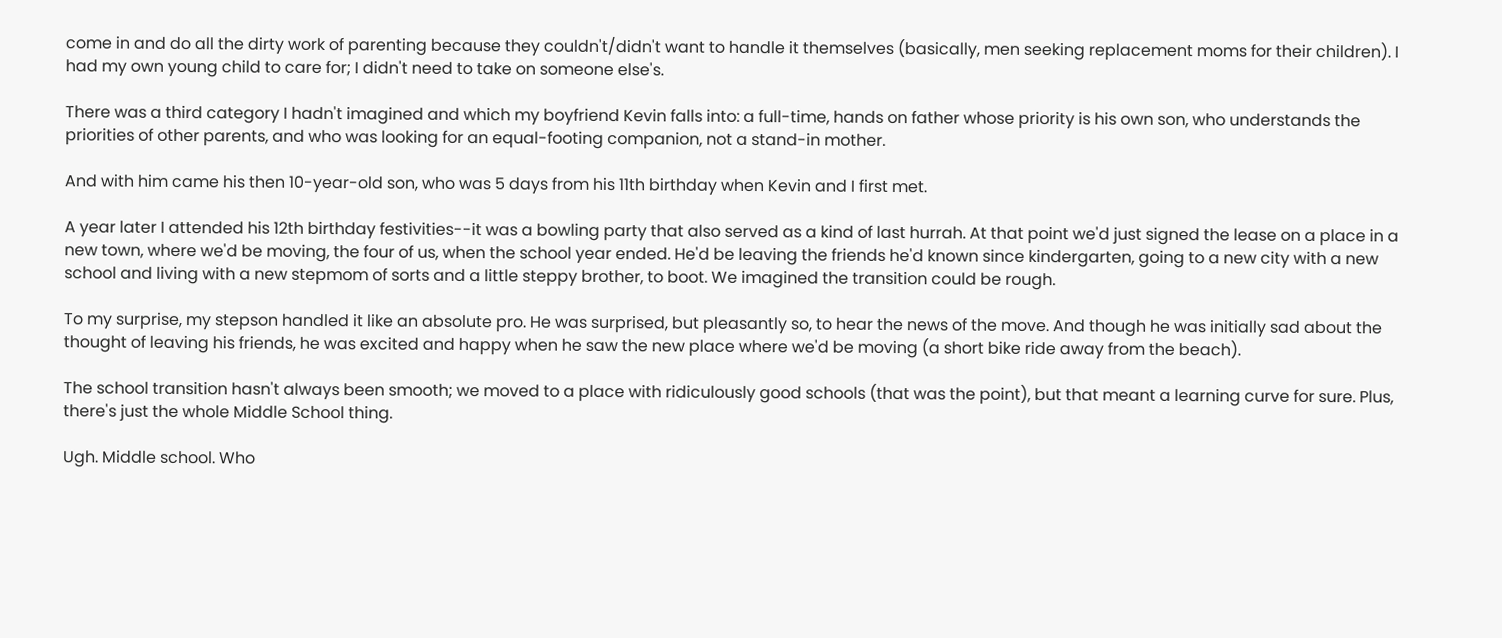come in and do all the dirty work of parenting because they couldn't/didn't want to handle it themselves (basically, men seeking replacement moms for their children). I had my own young child to care for; I didn't need to take on someone else's.

There was a third category I hadn't imagined and which my boyfriend Kevin falls into: a full-time, hands on father whose priority is his own son, who understands the priorities of other parents, and who was looking for an equal-footing companion, not a stand-in mother.

And with him came his then 10-year-old son, who was 5 days from his 11th birthday when Kevin and I first met.

A year later I attended his 12th birthday festivities--it was a bowling party that also served as a kind of last hurrah. At that point we'd just signed the lease on a place in a new town, where we'd be moving, the four of us, when the school year ended. He'd be leaving the friends he'd known since kindergarten, going to a new city with a new school and living with a new stepmom of sorts and a little steppy brother, to boot. We imagined the transition could be rough.

To my surprise, my stepson handled it like an absolute pro. He was surprised, but pleasantly so, to hear the news of the move. And though he was initially sad about the thought of leaving his friends, he was excited and happy when he saw the new place where we'd be moving (a short bike ride away from the beach).

The school transition hasn't always been smooth; we moved to a place with ridiculously good schools (that was the point), but that meant a learning curve for sure. Plus, there's just the whole Middle School thing.

Ugh. Middle school. Who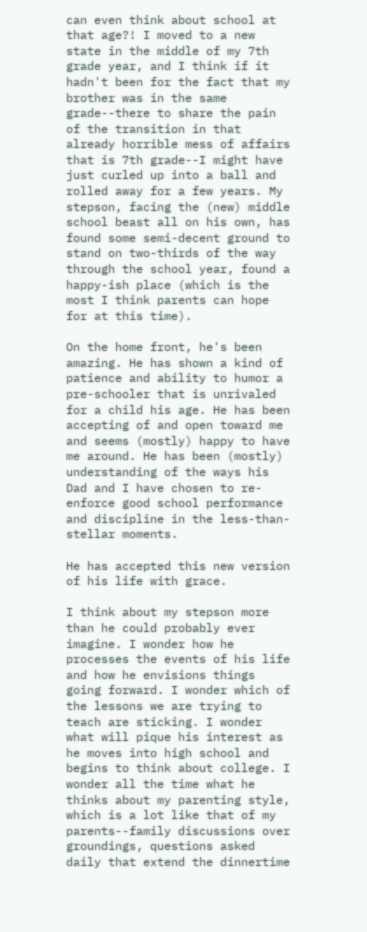can even think about school at that age?! I moved to a new state in the middle of my 7th grade year, and I think if it hadn't been for the fact that my brother was in the same grade--there to share the pain of the transition in that already horrible mess of affairs that is 7th grade--I might have just curled up into a ball and rolled away for a few years. My stepson, facing the (new) middle school beast all on his own, has found some semi-decent ground to stand on two-thirds of the way through the school year, found a happy-ish place (which is the most I think parents can hope for at this time).

On the home front, he's been amazing. He has shown a kind of patience and ability to humor a pre-schooler that is unrivaled for a child his age. He has been accepting of and open toward me and seems (mostly) happy to have me around. He has been (mostly) understanding of the ways his Dad and I have chosen to re-enforce good school performance and discipline in the less-than-stellar moments.

He has accepted this new version of his life with grace.

I think about my stepson more than he could probably ever imagine. I wonder how he processes the events of his life and how he envisions things going forward. I wonder which of the lessons we are trying to teach are sticking. I wonder what will pique his interest as he moves into high school and begins to think about college. I wonder all the time what he thinks about my parenting style, which is a lot like that of my parents--family discussions over groundings, questions asked daily that extend the dinnertime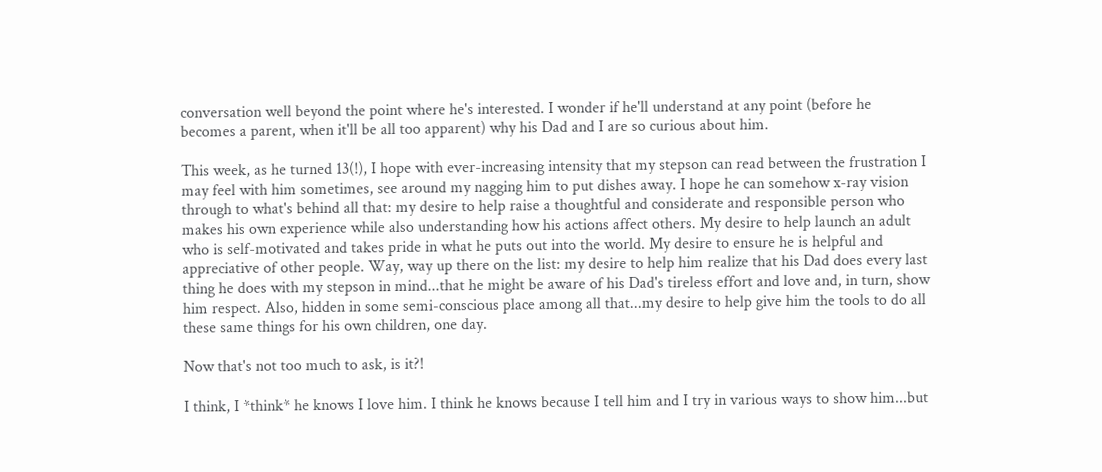conversation well beyond the point where he's interested. I wonder if he'll understand at any point (before he becomes a parent, when it'll be all too apparent) why his Dad and I are so curious about him.

This week, as he turned 13(!), I hope with ever-increasing intensity that my stepson can read between the frustration I may feel with him sometimes, see around my nagging him to put dishes away. I hope he can somehow x-ray vision through to what's behind all that: my desire to help raise a thoughtful and considerate and responsible person who makes his own experience while also understanding how his actions affect others. My desire to help launch an adult who is self-motivated and takes pride in what he puts out into the world. My desire to ensure he is helpful and appreciative of other people. Way, way up there on the list: my desire to help him realize that his Dad does every last thing he does with my stepson in mind...that he might be aware of his Dad's tireless effort and love and, in turn, show him respect. Also, hidden in some semi-conscious place among all that...my desire to help give him the tools to do all these same things for his own children, one day.

Now that's not too much to ask, is it?!

I think, I *think* he knows I love him. I think he knows because I tell him and I try in various ways to show him...but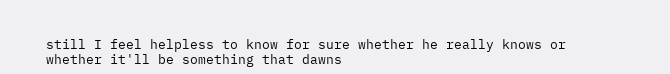still I feel helpless to know for sure whether he really knows or whether it'll be something that dawns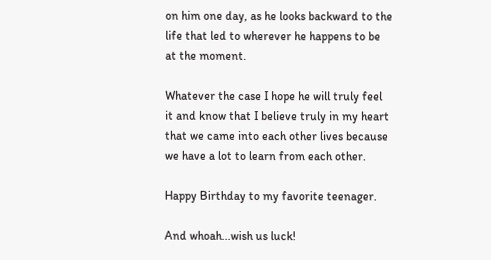on him one day, as he looks backward to the life that led to wherever he happens to be at the moment.

Whatever the case I hope he will truly feel it and know that I believe truly in my heart that we came into each other lives because we have a lot to learn from each other.

Happy Birthday to my favorite teenager.

And whoah...wish us luck!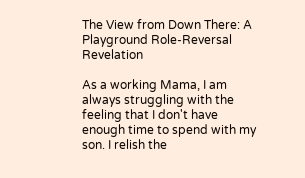The View from Down There: A Playground Role-Reversal Revelation

As a working Mama, I am always struggling with the feeling that I don't have enough time to spend with my son. I relish the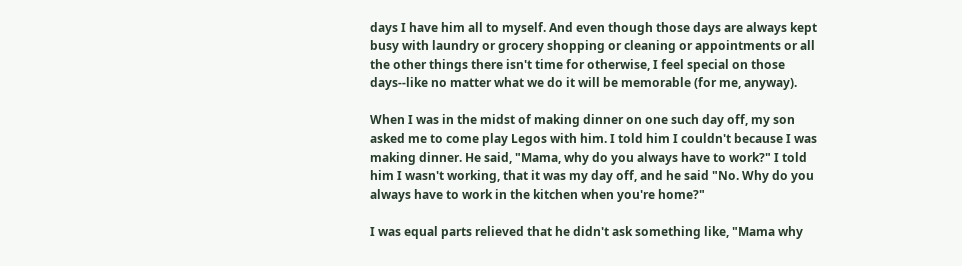days I have him all to myself. And even though those days are always kept busy with laundry or grocery shopping or cleaning or appointments or all the other things there isn't time for otherwise, I feel special on those days--like no matter what we do it will be memorable (for me, anyway).

When I was in the midst of making dinner on one such day off, my son asked me to come play Legos with him. I told him I couldn't because I was making dinner. He said, "Mama, why do you always have to work?" I told him I wasn't working, that it was my day off, and he said "No. Why do you always have to work in the kitchen when you're home?"

I was equal parts relieved that he didn't ask something like, "Mama why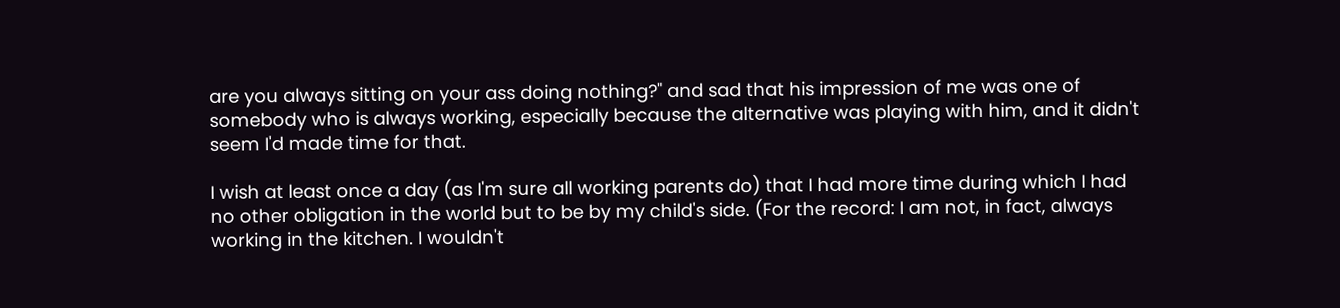are you always sitting on your ass doing nothing?" and sad that his impression of me was one of somebody who is always working, especially because the alternative was playing with him, and it didn't seem I'd made time for that.

I wish at least once a day (as I'm sure all working parents do) that I had more time during which I had no other obligation in the world but to be by my child's side. (For the record: I am not, in fact, always working in the kitchen. I wouldn't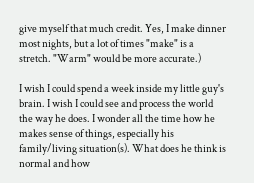give myself that much credit. Yes, I make dinner most nights, but a lot of times "make" is a stretch. "Warm" would be more accurate.)

I wish I could spend a week inside my little guy's brain. I wish I could see and process the world the way he does. I wonder all the time how he makes sense of things, especially his family/living situation(s). What does he think is normal and how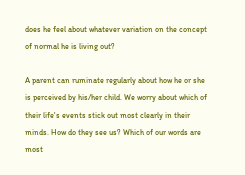does he feel about whatever variation on the concept of normal he is living out?

A parent can ruminate regularly about how he or she is perceived by his/her child. We worry about which of their life's events stick out most clearly in their minds. How do they see us? Which of our words are most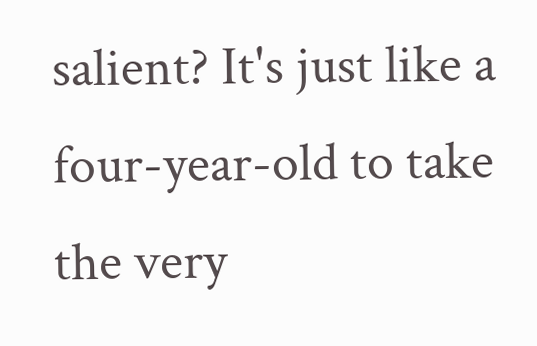salient? It's just like a four-year-old to take the very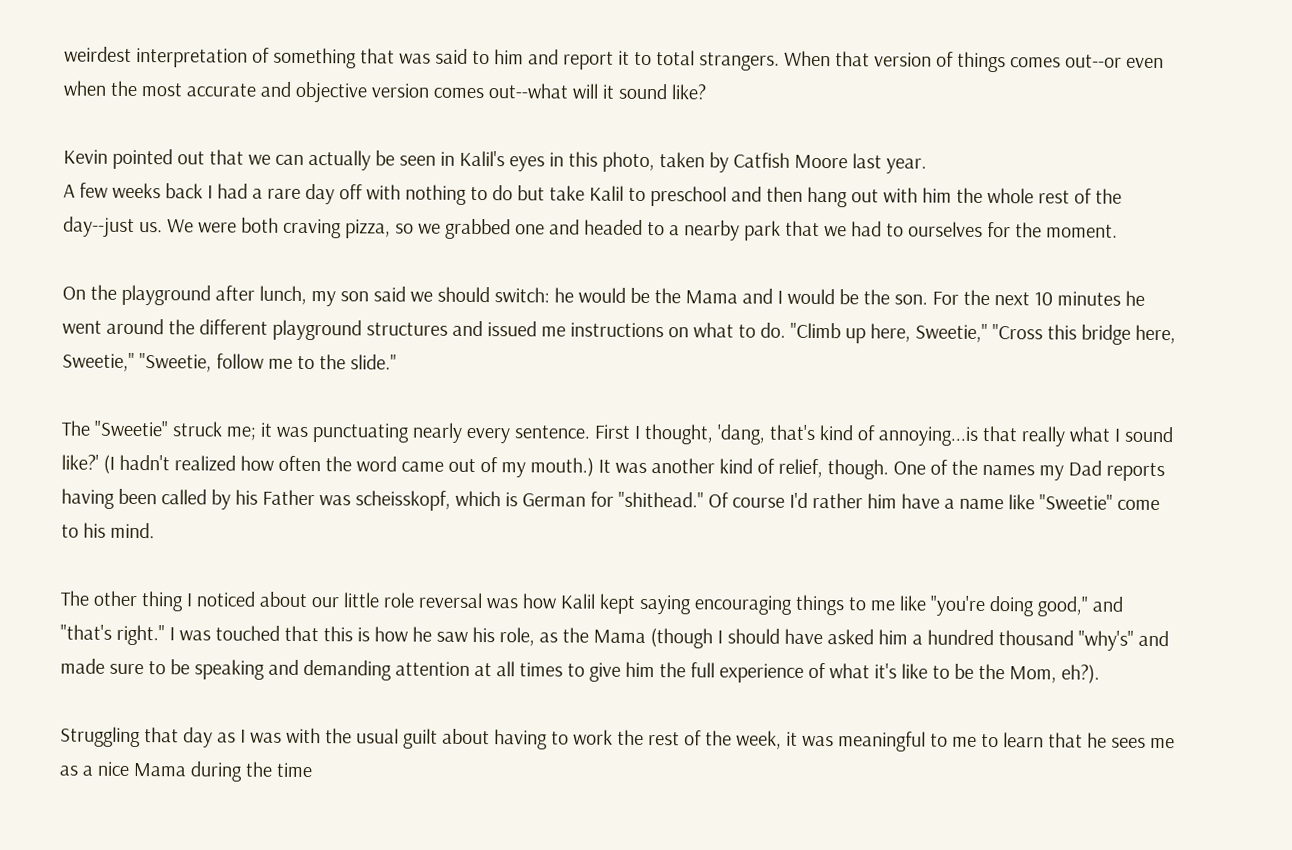weirdest interpretation of something that was said to him and report it to total strangers. When that version of things comes out--or even when the most accurate and objective version comes out--what will it sound like?

Kevin pointed out that we can actually be seen in Kalil's eyes in this photo, taken by Catfish Moore last year.
A few weeks back I had a rare day off with nothing to do but take Kalil to preschool and then hang out with him the whole rest of the day--just us. We were both craving pizza, so we grabbed one and headed to a nearby park that we had to ourselves for the moment.

On the playground after lunch, my son said we should switch: he would be the Mama and I would be the son. For the next 10 minutes he went around the different playground structures and issued me instructions on what to do. "Climb up here, Sweetie," "Cross this bridge here, Sweetie," "Sweetie, follow me to the slide."

The "Sweetie" struck me; it was punctuating nearly every sentence. First I thought, 'dang, that's kind of annoying...is that really what I sound like?' (I hadn't realized how often the word came out of my mouth.) It was another kind of relief, though. One of the names my Dad reports having been called by his Father was scheisskopf, which is German for "shithead." Of course I'd rather him have a name like "Sweetie" come to his mind.

The other thing I noticed about our little role reversal was how Kalil kept saying encouraging things to me like "you're doing good," and "that's right." I was touched that this is how he saw his role, as the Mama (though I should have asked him a hundred thousand "why's" and made sure to be speaking and demanding attention at all times to give him the full experience of what it's like to be the Mom, eh?).

Struggling that day as I was with the usual guilt about having to work the rest of the week, it was meaningful to me to learn that he sees me as a nice Mama during the time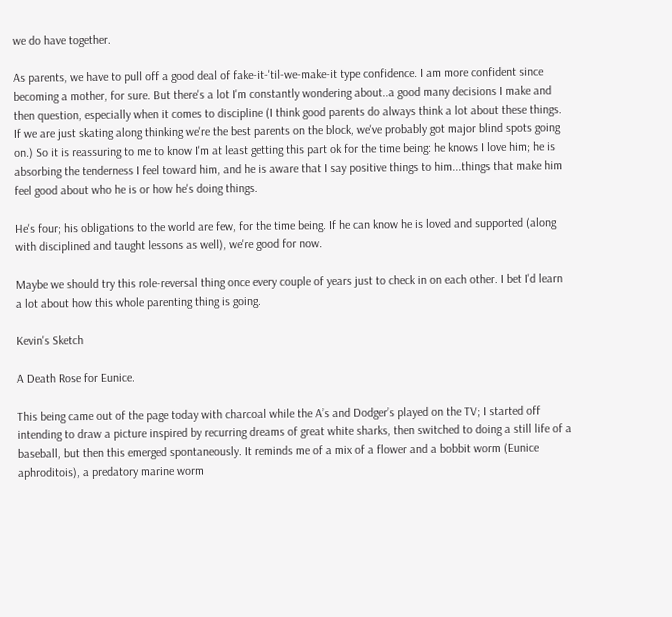we do have together.

As parents, we have to pull off a good deal of fake-it-'til-we-make-it type confidence. I am more confident since becoming a mother, for sure. But there's a lot I'm constantly wondering about..a good many decisions I make and then question, especially when it comes to discipline (I think good parents do always think a lot about these things. If we are just skating along thinking we're the best parents on the block, we've probably got major blind spots going on.) So it is reassuring to me to know I'm at least getting this part ok for the time being: he knows I love him; he is absorbing the tenderness I feel toward him, and he is aware that I say positive things to him...things that make him feel good about who he is or how he's doing things.

He's four; his obligations to the world are few, for the time being. If he can know he is loved and supported (along with disciplined and taught lessons as well), we're good for now.

Maybe we should try this role-reversal thing once every couple of years just to check in on each other. I bet I'd learn a lot about how this whole parenting thing is going.

Kevin's Sketch

A Death Rose for Eunice.

This being came out of the page today with charcoal while the A’s and Dodger’s played on the TV; I started off intending to draw a picture inspired by recurring dreams of great white sharks, then switched to doing a still life of a baseball, but then this emerged spontaneously. It reminds me of a mix of a flower and a bobbit worm (Eunice aphroditois), a predatory marine worm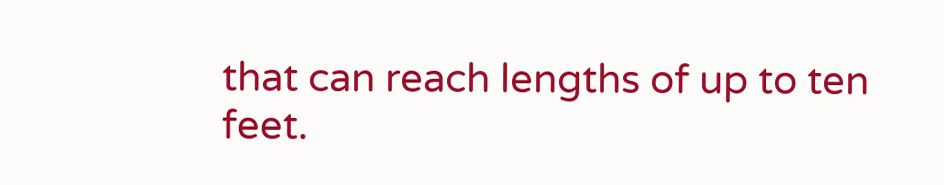that can reach lengths of up to ten feet.